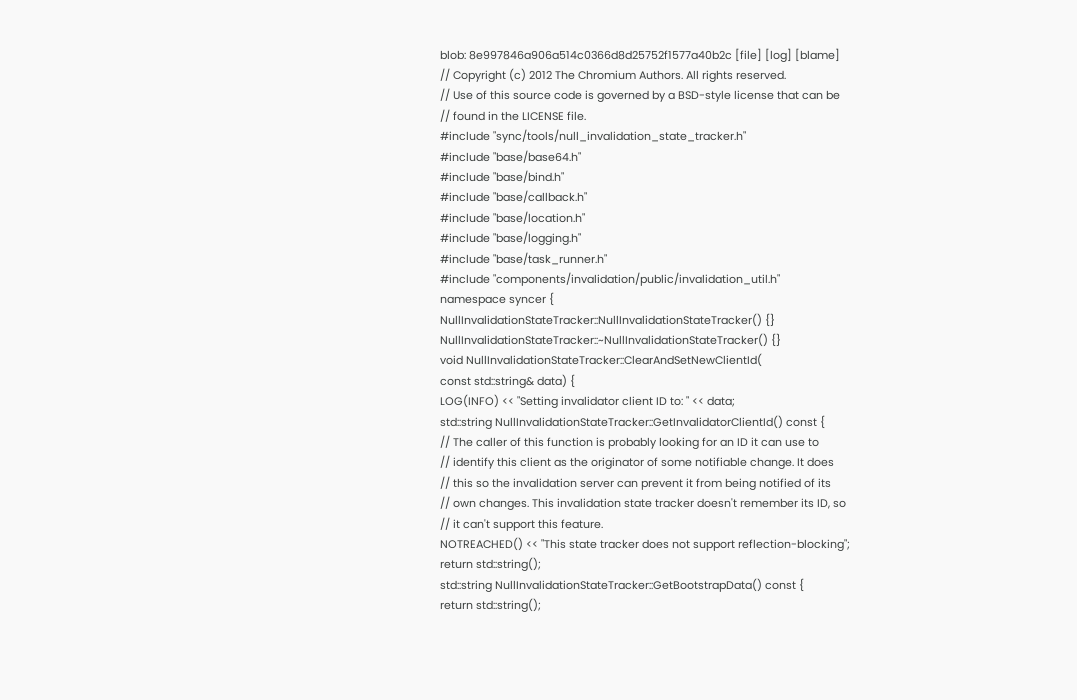blob: 8e997846a906a514c0366d8d25752f1577a40b2c [file] [log] [blame]
// Copyright (c) 2012 The Chromium Authors. All rights reserved.
// Use of this source code is governed by a BSD-style license that can be
// found in the LICENSE file.
#include "sync/tools/null_invalidation_state_tracker.h"
#include "base/base64.h"
#include "base/bind.h"
#include "base/callback.h"
#include "base/location.h"
#include "base/logging.h"
#include "base/task_runner.h"
#include "components/invalidation/public/invalidation_util.h"
namespace syncer {
NullInvalidationStateTracker::NullInvalidationStateTracker() {}
NullInvalidationStateTracker::~NullInvalidationStateTracker() {}
void NullInvalidationStateTracker::ClearAndSetNewClientId(
const std::string& data) {
LOG(INFO) << "Setting invalidator client ID to: " << data;
std::string NullInvalidationStateTracker::GetInvalidatorClientId() const {
// The caller of this function is probably looking for an ID it can use to
// identify this client as the originator of some notifiable change. It does
// this so the invalidation server can prevent it from being notified of its
// own changes. This invalidation state tracker doesn't remember its ID, so
// it can't support this feature.
NOTREACHED() << "This state tracker does not support reflection-blocking";
return std::string();
std::string NullInvalidationStateTracker::GetBootstrapData() const {
return std::string();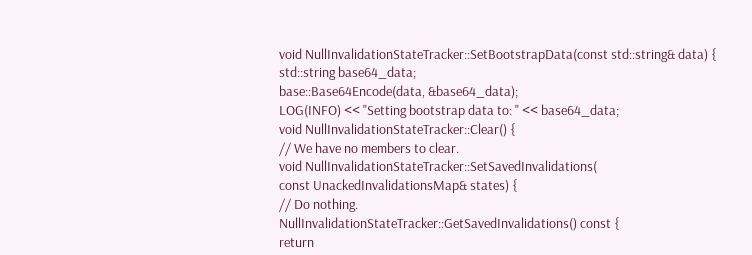void NullInvalidationStateTracker::SetBootstrapData(const std::string& data) {
std::string base64_data;
base::Base64Encode(data, &base64_data);
LOG(INFO) << "Setting bootstrap data to: " << base64_data;
void NullInvalidationStateTracker::Clear() {
// We have no members to clear.
void NullInvalidationStateTracker::SetSavedInvalidations(
const UnackedInvalidationsMap& states) {
// Do nothing.
NullInvalidationStateTracker::GetSavedInvalidations() const {
return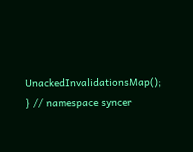UnackedInvalidationsMap();
} // namespace syncer